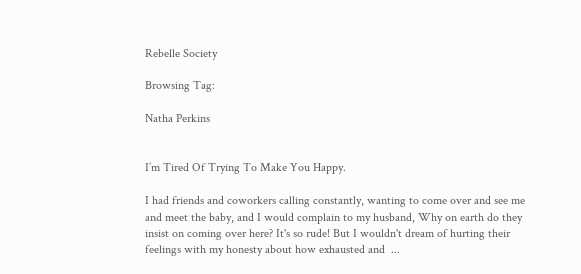Rebelle Society

Browsing Tag:

Natha Perkins


I’m Tired Of Trying To Make You Happy.

I had friends and coworkers calling constantly, wanting to come over and see me and meet the baby, and I would complain to my husband, Why on earth do they insist on coming over here? It's so rude! But I wouldn't dream of hurting their feelings with my honesty about how exhausted and  ...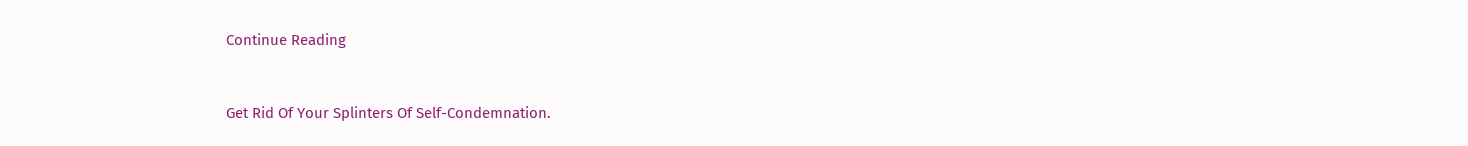Continue Reading


Get Rid Of Your Splinters Of Self-Condemnation.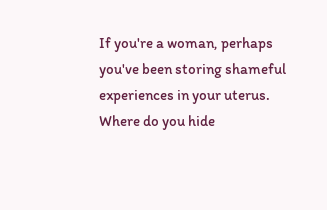If you're a woman, perhaps you've been storing shameful experiences in your uterus. Where do you hide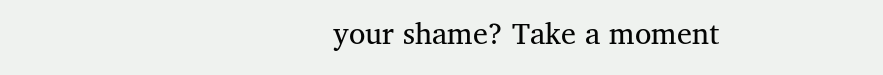your shame? Take a moment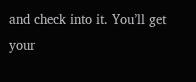and check into it. You’ll get your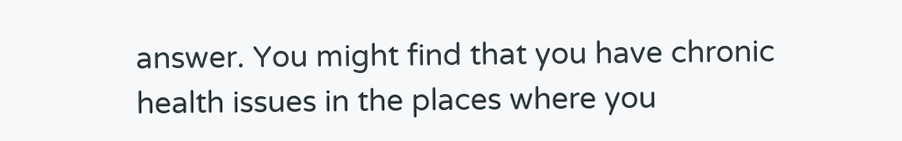answer. You might find that you have chronic health issues in the places where you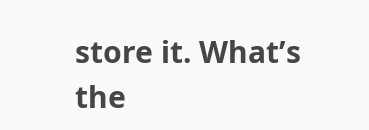store it. What’s the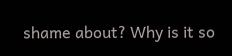shame about? Why is it so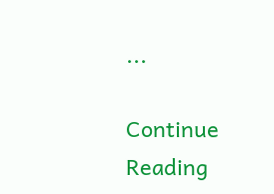...

Continue Reading